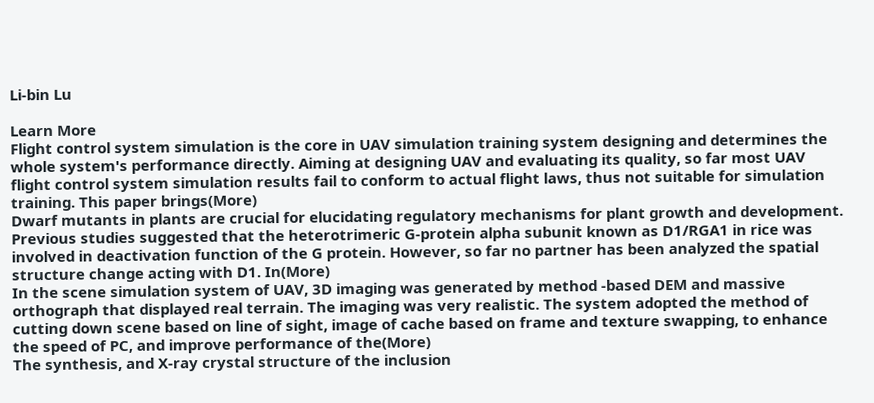Li-bin Lu

Learn More
Flight control system simulation is the core in UAV simulation training system designing and determines the whole system's performance directly. Aiming at designing UAV and evaluating its quality, so far most UAV flight control system simulation results fail to conform to actual flight laws, thus not suitable for simulation training. This paper brings(More)
Dwarf mutants in plants are crucial for elucidating regulatory mechanisms for plant growth and development. Previous studies suggested that the heterotrimeric G-protein alpha subunit known as D1/RGA1 in rice was involved in deactivation function of the G protein. However, so far no partner has been analyzed the spatial structure change acting with D1. In(More)
In the scene simulation system of UAV, 3D imaging was generated by method -based DEM and massive orthograph that displayed real terrain. The imaging was very realistic. The system adopted the method of cutting down scene based on line of sight, image of cache based on frame and texture swapping, to enhance the speed of PC, and improve performance of the(More)
The synthesis, and X-ray crystal structure of the inclusion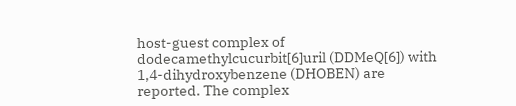host-guest complex of dodecamethylcucurbit[6]uril (DDMeQ[6]) with 1,4-dihydroxybenzene (DHOBEN) are reported. The complex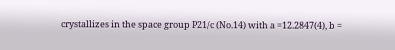crystallizes in the space group P21/c (No.14) with a =12.2847(4), b =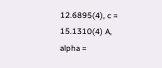12.6895(4), c = 15.1310(4) A, alpha =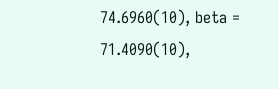74.6960(10), beta = 71.4090(10),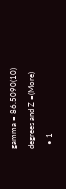gamma = 86.5090(10) degrees and Z =(More)
  • 1